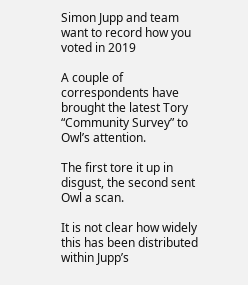Simon Jupp and team want to record how you voted in 2019

A couple of correspondents have brought the latest Tory “Community Survey” to Owl’s attention.

The first tore it up in disgust, the second sent Owl a scan.

It is not clear how widely this has been distributed within Jupp’s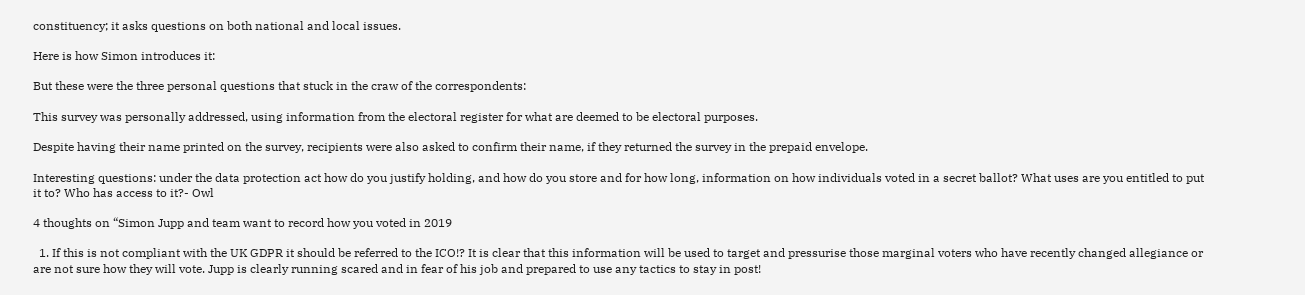constituency; it asks questions on both national and local issues.

Here is how Simon introduces it:

But these were the three personal questions that stuck in the craw of the correspondents:

This survey was personally addressed, using information from the electoral register for what are deemed to be electoral purposes.

Despite having their name printed on the survey, recipients were also asked to confirm their name, if they returned the survey in the prepaid envelope.

Interesting questions: under the data protection act how do you justify holding, and how do you store and for how long, information on how individuals voted in a secret ballot? What uses are you entitled to put it to? Who has access to it?- Owl

4 thoughts on “Simon Jupp and team want to record how you voted in 2019

  1. If this is not compliant with the UK GDPR it should be referred to the ICO!? It is clear that this information will be used to target and pressurise those marginal voters who have recently changed allegiance or are not sure how they will vote. Jupp is clearly running scared and in fear of his job and prepared to use any tactics to stay in post!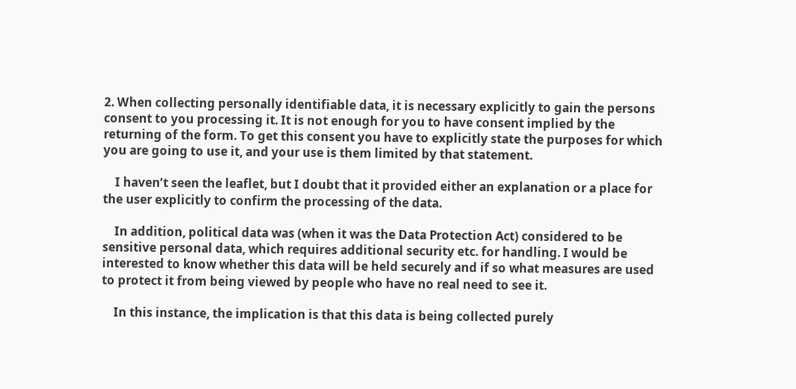2. When collecting personally identifiable data, it is necessary explicitly to gain the persons consent to you processing it. It is not enough for you to have consent implied by the returning of the form. To get this consent you have to explicitly state the purposes for which you are going to use it, and your use is them limited by that statement.

    I haven’t seen the leaflet, but I doubt that it provided either an explanation or a place for the user explicitly to confirm the processing of the data.

    In addition, political data was (when it was the Data Protection Act) considered to be sensitive personal data, which requires additional security etc. for handling. I would be interested to know whether this data will be held securely and if so what measures are used to protect it from being viewed by people who have no real need to see it.

    In this instance, the implication is that this data is being collected purely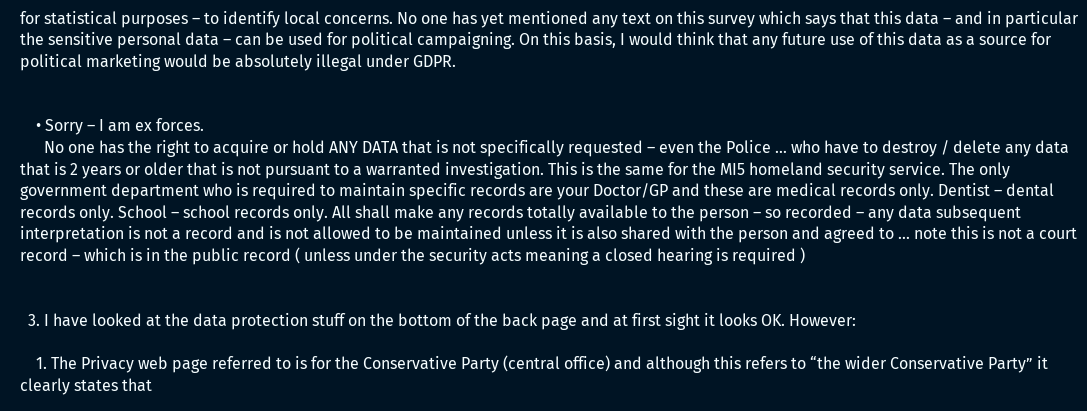for statistical purposes – to identify local concerns. No one has yet mentioned any text on this survey which says that this data – and in particular the sensitive personal data – can be used for political campaigning. On this basis, I would think that any future use of this data as a source for political marketing would be absolutely illegal under GDPR.


    • Sorry – I am ex forces.
      No one has the right to acquire or hold ANY DATA that is not specifically requested – even the Police … who have to destroy / delete any data that is 2 years or older that is not pursuant to a warranted investigation. This is the same for the MI5 homeland security service. The only government department who is required to maintain specific records are your Doctor/GP and these are medical records only. Dentist – dental records only. School – school records only. All shall make any records totally available to the person – so recorded – any data subsequent interpretation is not a record and is not allowed to be maintained unless it is also shared with the person and agreed to … note this is not a court record – which is in the public record ( unless under the security acts meaning a closed hearing is required )


  3. I have looked at the data protection stuff on the bottom of the back page and at first sight it looks OK. However:

    1. The Privacy web page referred to is for the Conservative Party (central office) and although this refers to “the wider Conservative Party” it clearly states that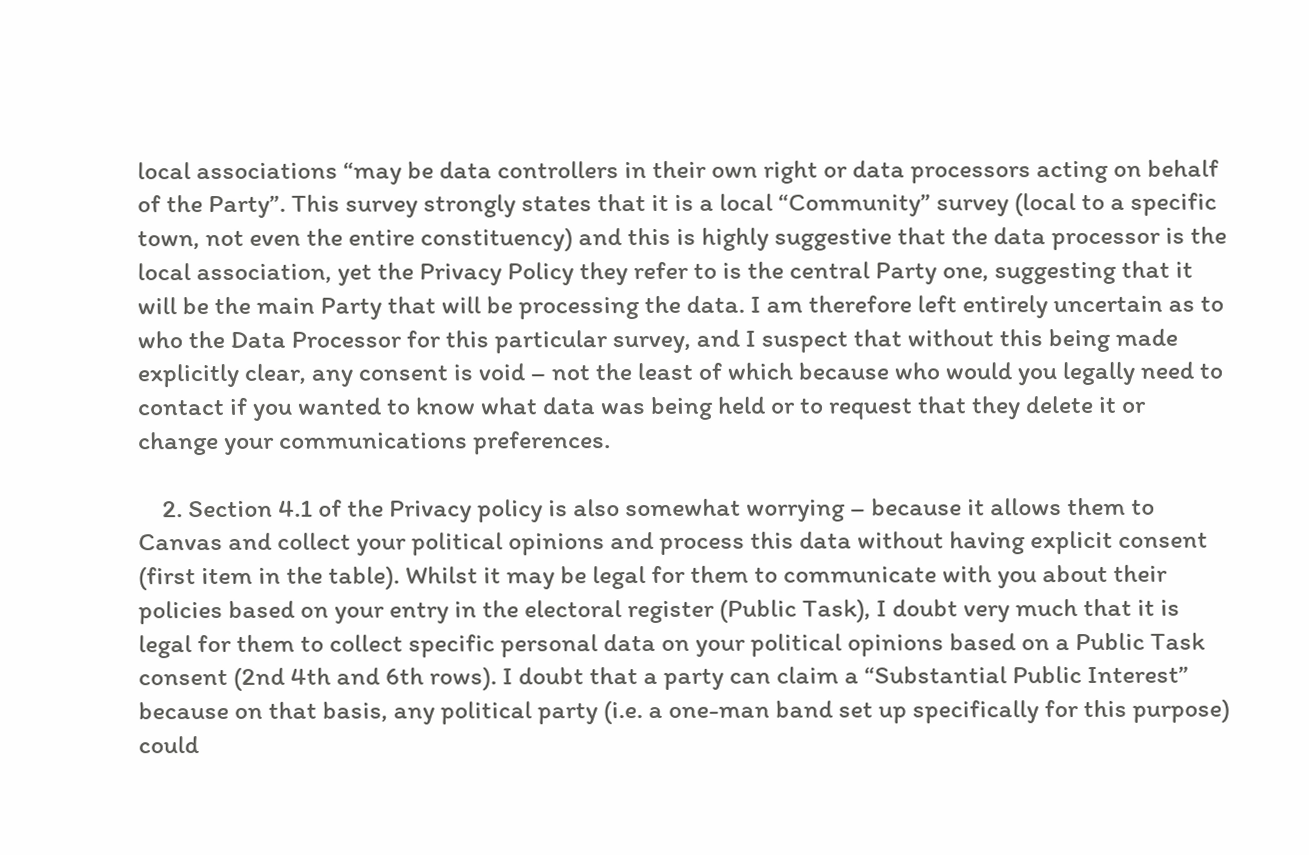local associations “may be data controllers in their own right or data processors acting on behalf of the Party”. This survey strongly states that it is a local “Community” survey (local to a specific town, not even the entire constituency) and this is highly suggestive that the data processor is the local association, yet the Privacy Policy they refer to is the central Party one, suggesting that it will be the main Party that will be processing the data. I am therefore left entirely uncertain as to who the Data Processor for this particular survey, and I suspect that without this being made explicitly clear, any consent is void – not the least of which because who would you legally need to contact if you wanted to know what data was being held or to request that they delete it or change your communications preferences.

    2. Section 4.1 of the Privacy policy is also somewhat worrying – because it allows them to Canvas and collect your political opinions and process this data without having explicit consent (first item in the table). Whilst it may be legal for them to communicate with you about their policies based on your entry in the electoral register (Public Task), I doubt very much that it is legal for them to collect specific personal data on your political opinions based on a Public Task consent (2nd 4th and 6th rows). I doubt that a party can claim a “Substantial Public Interest” because on that basis, any political party (i.e. a one-man band set up specifically for this purpose) could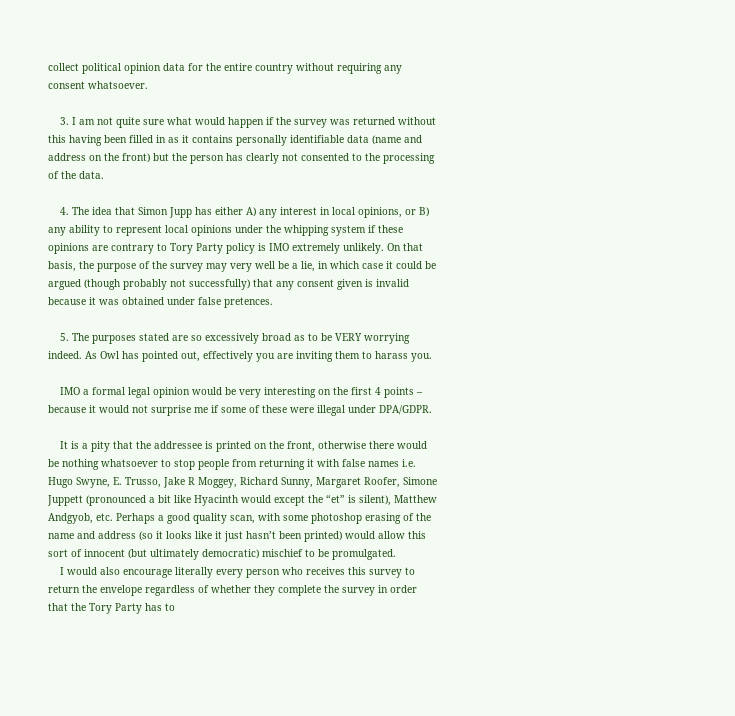collect political opinion data for the entire country without requiring any consent whatsoever.

    3. I am not quite sure what would happen if the survey was returned without this having been filled in as it contains personally identifiable data (name and address on the front) but the person has clearly not consented to the processing of the data.

    4. The idea that Simon Jupp has either A) any interest in local opinions, or B) any ability to represent local opinions under the whipping system if these opinions are contrary to Tory Party policy is IMO extremely unlikely. On that basis, the purpose of the survey may very well be a lie, in which case it could be argued (though probably not successfully) that any consent given is invalid because it was obtained under false pretences.

    5. The purposes stated are so excessively broad as to be VERY worrying indeed. As Owl has pointed out, effectively you are inviting them to harass you.

    IMO a formal legal opinion would be very interesting on the first 4 points – because it would not surprise me if some of these were illegal under DPA/GDPR.

    It is a pity that the addressee is printed on the front, otherwise there would be nothing whatsoever to stop people from returning it with false names i.e. Hugo Swyne, E. Trusso, Jake R Moggey, Richard Sunny, Margaret Roofer, Simone Juppett (pronounced a bit like Hyacinth would except the “et” is silent), Matthew Andgyob, etc. Perhaps a good quality scan, with some photoshop erasing of the name and address (so it looks like it just hasn’t been printed) would allow this sort of innocent (but ultimately democratic) mischief to be promulgated.
    I would also encourage literally every person who receives this survey to return the envelope regardless of whether they complete the survey in order that the Tory Party has to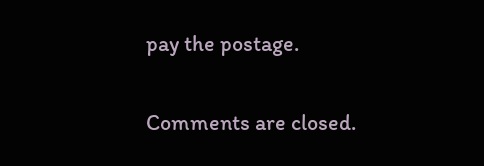pay the postage.


Comments are closed.